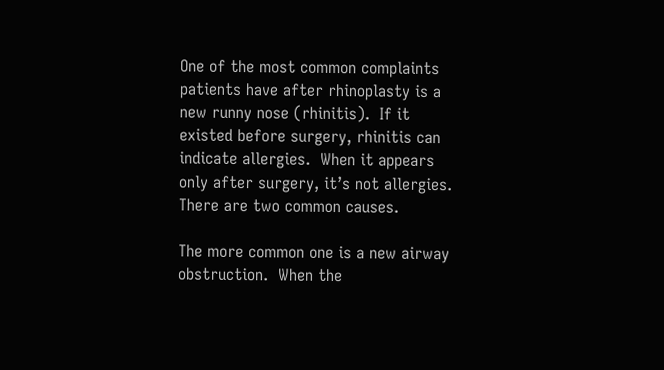One of the most common complaints patients have after rhinoplasty is a new runny nose (rhinitis).  If it existed before surgery, rhinitis can indicate allergies.  When it appears only after surgery, it’s not allergies.  There are two common causes.

The more common one is a new airway obstruction.  When the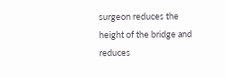surgeon reduces the height of the bridge and reduces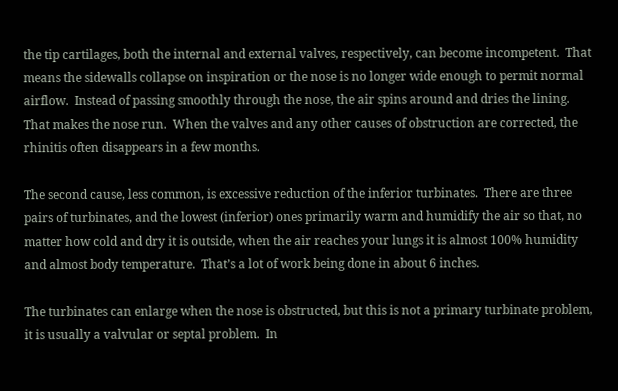the tip cartilages, both the internal and external valves, respectively, can become incompetent.  That means the sidewalls collapse on inspiration or the nose is no longer wide enough to permit normal airflow.  Instead of passing smoothly through the nose, the air spins around and dries the lining.  That makes the nose run.  When the valves and any other causes of obstruction are corrected, the rhinitis often disappears in a few months.

The second cause, less common, is excessive reduction of the inferior turbinates.  There are three pairs of turbinates, and the lowest (inferior) ones primarily warm and humidify the air so that, no matter how cold and dry it is outside, when the air reaches your lungs it is almost 100% humidity and almost body temperature.  That’s a lot of work being done in about 6 inches.

The turbinates can enlarge when the nose is obstructed, but this is not a primary turbinate problem, it is usually a valvular or septal problem.  In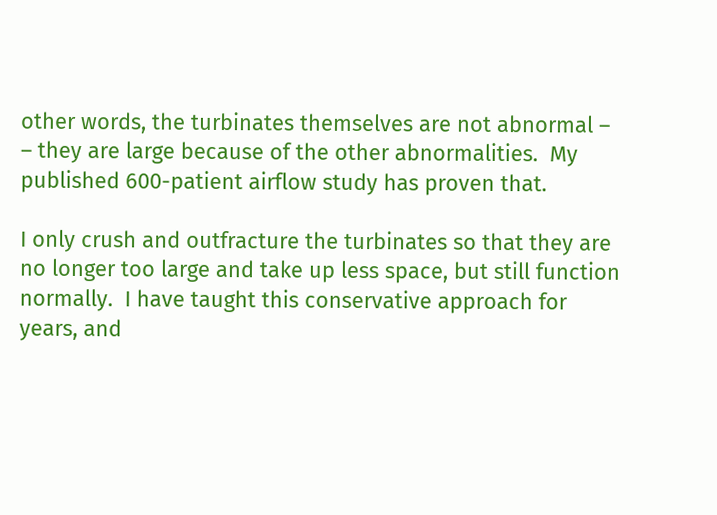other words, the turbinates themselves are not abnormal – – they are large because of the other abnormalities.  My published 600-patient airflow study has proven that.

I only crush and outfracture the turbinates so that they are no longer too large and take up less space, but still function normally.  I have taught this conservative approach for years, and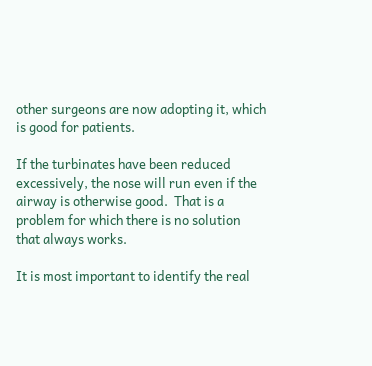other surgeons are now adopting it, which is good for patients.

If the turbinates have been reduced excessively, the nose will run even if the airway is otherwise good.  That is a problem for which there is no solution that always works.

It is most important to identify the real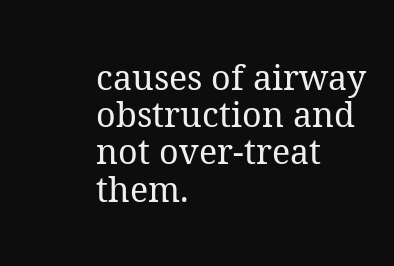causes of airway obstruction and not over-treat them.